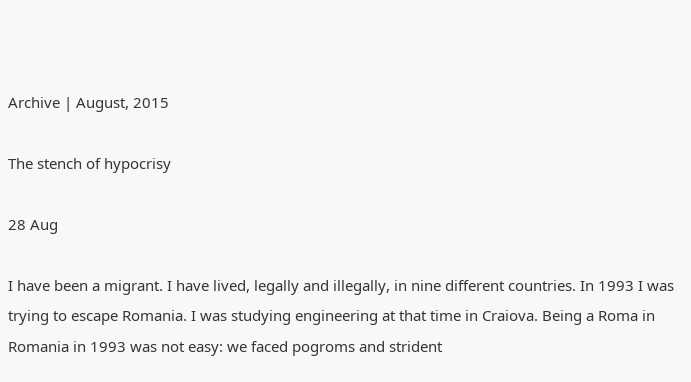Archive | August, 2015

The stench of hypocrisy

28 Aug

I have been a migrant. I have lived, legally and illegally, in nine different countries. In 1993 I was trying to escape Romania. I was studying engineering at that time in Craiova. Being a Roma in Romania in 1993 was not easy: we faced pogroms and strident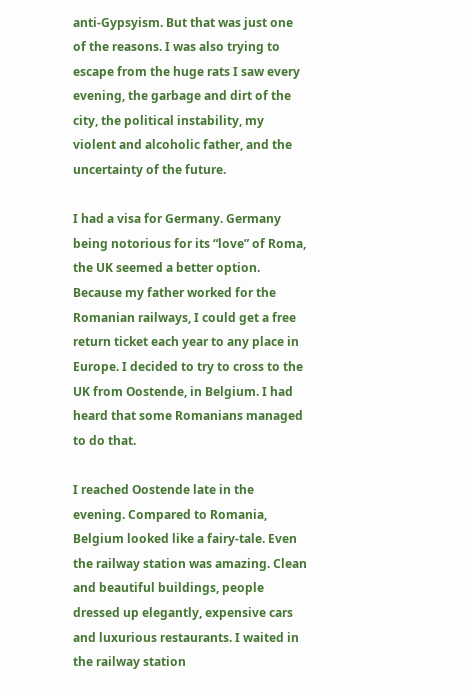anti-Gypsyism. But that was just one of the reasons. I was also trying to escape from the huge rats I saw every evening, the garbage and dirt of the city, the political instability, my violent and alcoholic father, and the uncertainty of the future.

I had a visa for Germany. Germany being notorious for its “love” of Roma, the UK seemed a better option. Because my father worked for the Romanian railways, I could get a free return ticket each year to any place in Europe. I decided to try to cross to the UK from Oostende, in Belgium. I had heard that some Romanians managed to do that.

I reached Oostende late in the evening. Compared to Romania, Belgium looked like a fairy-tale. Even the railway station was amazing. Clean and beautiful buildings, people dressed up elegantly, expensive cars and luxurious restaurants. I waited in the railway station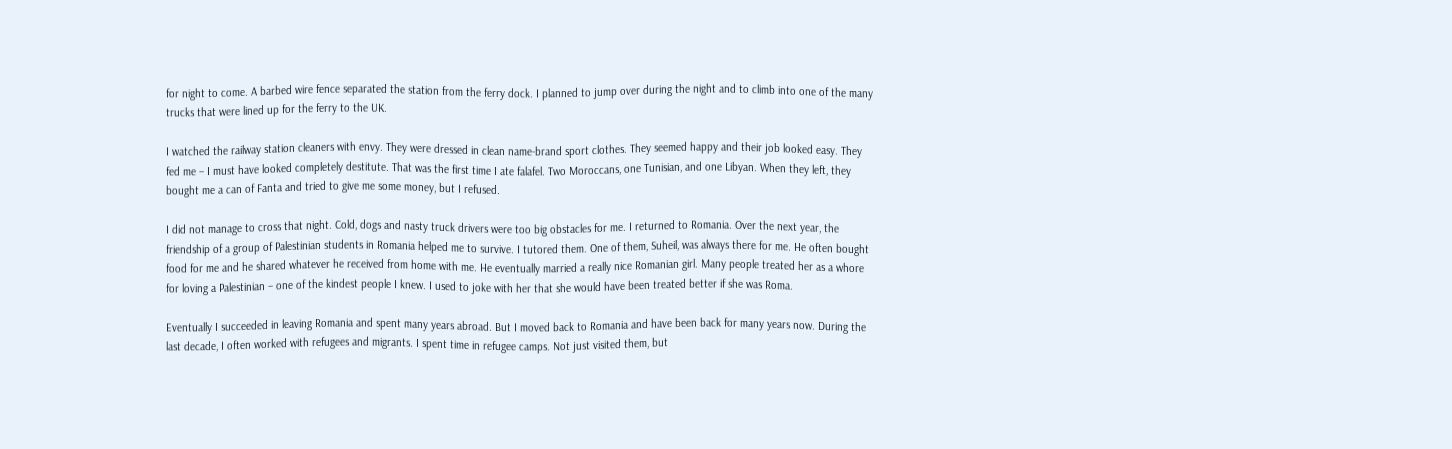for night to come. A barbed wire fence separated the station from the ferry dock. I planned to jump over during the night and to climb into one of the many trucks that were lined up for the ferry to the UK.

I watched the railway station cleaners with envy. They were dressed in clean name-brand sport clothes. They seemed happy and their job looked easy. They fed me – I must have looked completely destitute. That was the first time I ate falafel. Two Moroccans, one Tunisian, and one Libyan. When they left, they bought me a can of Fanta and tried to give me some money, but I refused.

I did not manage to cross that night. Cold, dogs and nasty truck drivers were too big obstacles for me. I returned to Romania. Over the next year, the friendship of a group of Palestinian students in Romania helped me to survive. I tutored them. One of them, Suheil, was always there for me. He often bought food for me and he shared whatever he received from home with me. He eventually married a really nice Romanian girl. Many people treated her as a whore for loving a Palestinian – one of the kindest people I knew. I used to joke with her that she would have been treated better if she was Roma.

Eventually I succeeded in leaving Romania and spent many years abroad. But I moved back to Romania and have been back for many years now. During the last decade, I often worked with refugees and migrants. I spent time in refugee camps. Not just visited them, but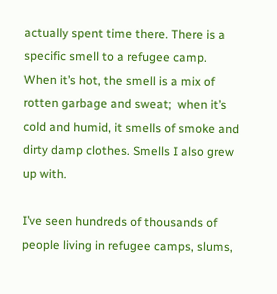actually spent time there. There is a specific smell to a refugee camp. When it’s hot, the smell is a mix of rotten garbage and sweat;  when it’s cold and humid, it smells of smoke and dirty damp clothes. Smells I also grew up with.

I’ve seen hundreds of thousands of people living in refugee camps, slums,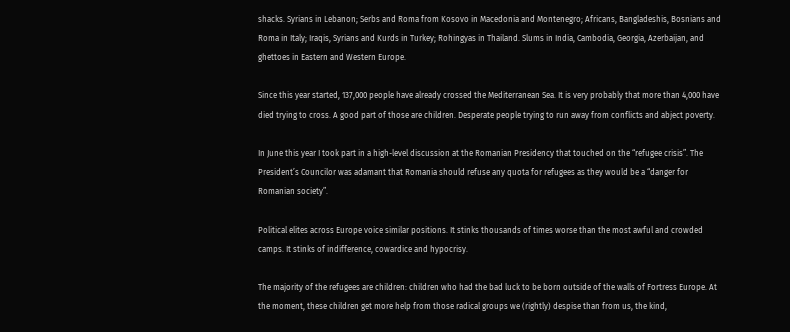shacks. Syrians in Lebanon; Serbs and Roma from Kosovo in Macedonia and Montenegro; Africans, Bangladeshis, Bosnians and Roma in Italy; Iraqis, Syrians and Kurds in Turkey; Rohingyas in Thailand. Slums in India, Cambodia, Georgia, Azerbaijan, and ghettoes in Eastern and Western Europe.

Since this year started, 137,000 people have already crossed the Mediterranean Sea. It is very probably that more than 4,000 have died trying to cross. A good part of those are children. Desperate people trying to run away from conflicts and abject poverty.

In June this year I took part in a high-level discussion at the Romanian Presidency that touched on the “refugee crisis”. The President’s Councilor was adamant that Romania should refuse any quota for refugees as they would be a “danger for Romanian society”.

Political elites across Europe voice similar positions. It stinks thousands of times worse than the most awful and crowded camps. It stinks of indifference, cowardice and hypocrisy.

The majority of the refugees are children: children who had the bad luck to be born outside of the walls of Fortress Europe. At the moment, these children get more help from those radical groups we (rightly) despise than from us, the kind,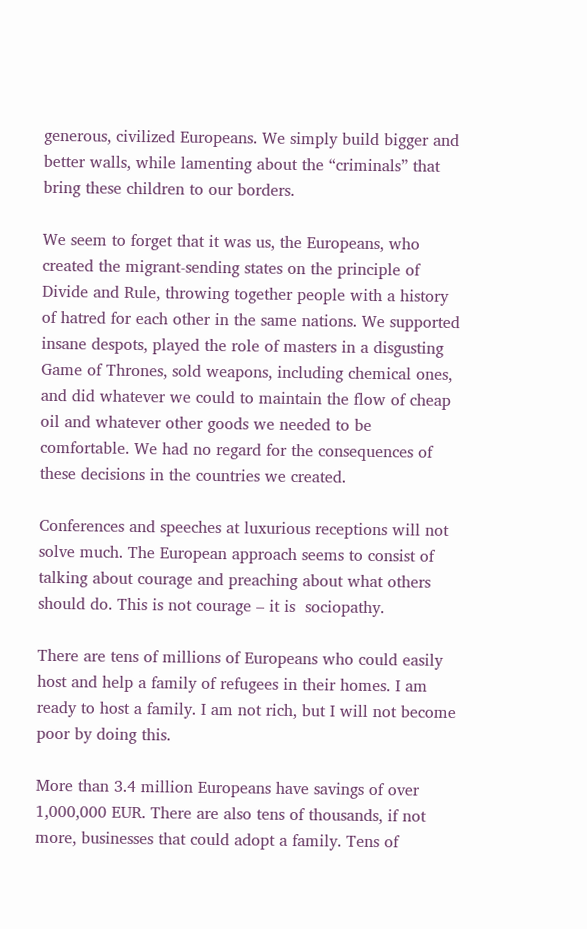generous, civilized Europeans. We simply build bigger and better walls, while lamenting about the “criminals” that bring these children to our borders.

We seem to forget that it was us, the Europeans, who created the migrant-sending states on the principle of Divide and Rule, throwing together people with a history of hatred for each other in the same nations. We supported insane despots, played the role of masters in a disgusting Game of Thrones, sold weapons, including chemical ones, and did whatever we could to maintain the flow of cheap oil and whatever other goods we needed to be comfortable. We had no regard for the consequences of these decisions in the countries we created.

Conferences and speeches at luxurious receptions will not solve much. The European approach seems to consist of talking about courage and preaching about what others should do. This is not courage – it is  sociopathy.

There are tens of millions of Europeans who could easily host and help a family of refugees in their homes. I am ready to host a family. I am not rich, but I will not become poor by doing this.

More than 3.4 million Europeans have savings of over 1,000,000 EUR. There are also tens of thousands, if not more, businesses that could adopt a family. Tens of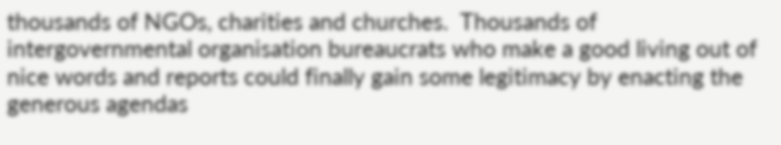thousands of NGOs, charities and churches.  Thousands of intergovernmental organisation bureaucrats who make a good living out of nice words and reports could finally gain some legitimacy by enacting the generous agendas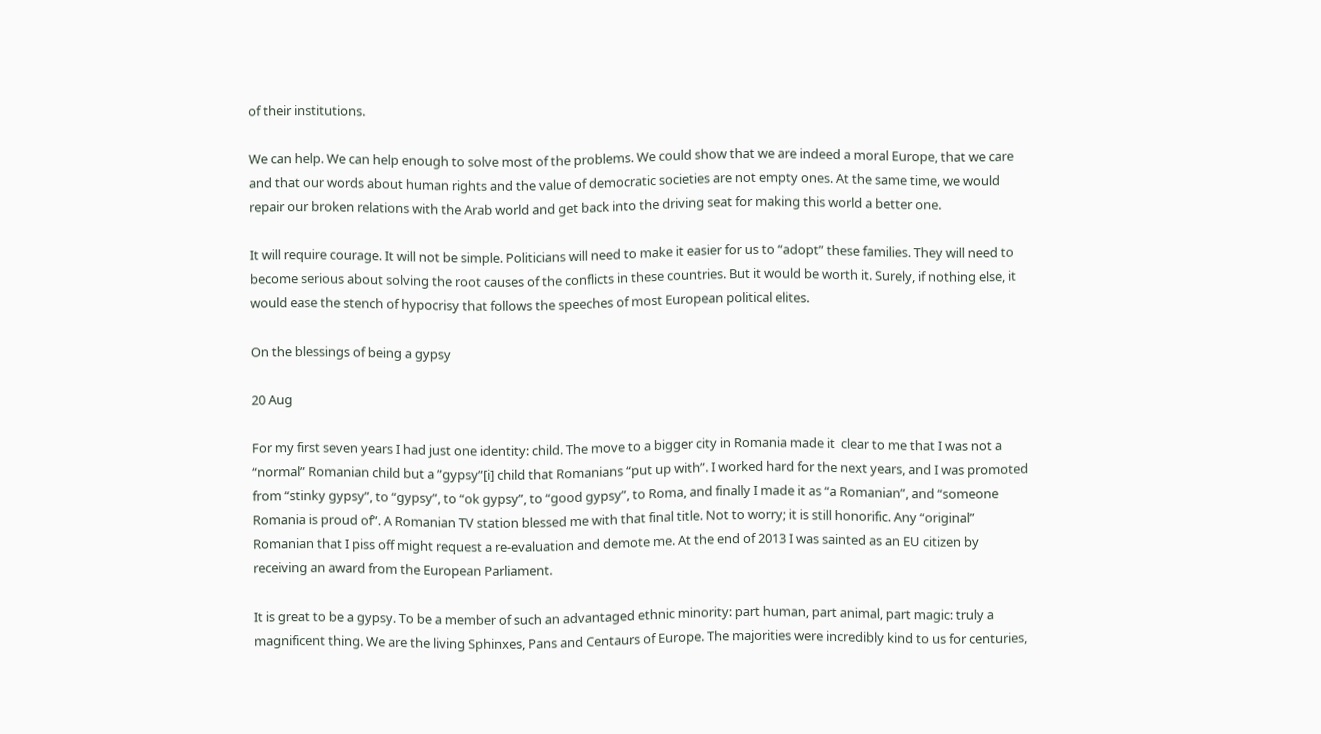of their institutions.

We can help. We can help enough to solve most of the problems. We could show that we are indeed a moral Europe, that we care and that our words about human rights and the value of democratic societies are not empty ones. At the same time, we would repair our broken relations with the Arab world and get back into the driving seat for making this world a better one.

It will require courage. It will not be simple. Politicians will need to make it easier for us to “adopt” these families. They will need to become serious about solving the root causes of the conflicts in these countries. But it would be worth it. Surely, if nothing else, it would ease the stench of hypocrisy that follows the speeches of most European political elites.

On the blessings of being a gypsy

20 Aug

For my first seven years I had just one identity: child. The move to a bigger city in Romania made it  clear to me that I was not a “normal” Romanian child but a ”gypsy”[i] child that Romanians “put up with”. I worked hard for the next years, and I was promoted from “stinky gypsy”, to “gypsy”, to “ok gypsy”, to “good gypsy”, to Roma, and finally I made it as “a Romanian”, and “someone Romania is proud of”. A Romanian TV station blessed me with that final title. Not to worry; it is still honorific. Any “original” Romanian that I piss off might request a re-evaluation and demote me. At the end of 2013 I was sainted as an EU citizen by receiving an award from the European Parliament.

It is great to be a gypsy. To be a member of such an advantaged ethnic minority: part human, part animal, part magic: truly a magnificent thing. We are the living Sphinxes, Pans and Centaurs of Europe. The majorities were incredibly kind to us for centuries,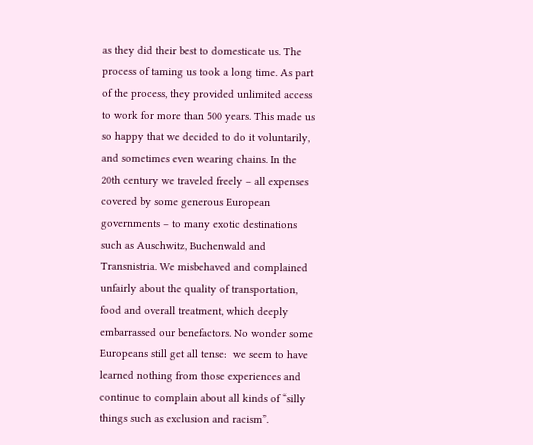as they did their best to domesticate us. The process of taming us took a long time. As part of the process, they provided unlimited access to work for more than 500 years. This made us so happy that we decided to do it voluntarily, and sometimes even wearing chains. In the 20th century we traveled freely – all expenses covered by some generous European governments – to many exotic destinations such as Auschwitz, Buchenwald and Transnistria. We misbehaved and complained unfairly about the quality of transportation, food and overall treatment, which deeply embarrassed our benefactors. No wonder some Europeans still get all tense:  we seem to have learned nothing from those experiences and continue to complain about all kinds of “silly things such as exclusion and racism”.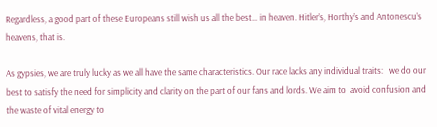Regardless, a good part of these Europeans still wish us all the best… in heaven. Hitler’s, Horthy’s and Antonescu’s heavens, that is.

As gypsies, we are truly lucky as we all have the same characteristics. Our race lacks any individual traits:   we do our best to satisfy the need for simplicity and clarity on the part of our fans and lords. We aim to  avoid confusion and the waste of vital energy to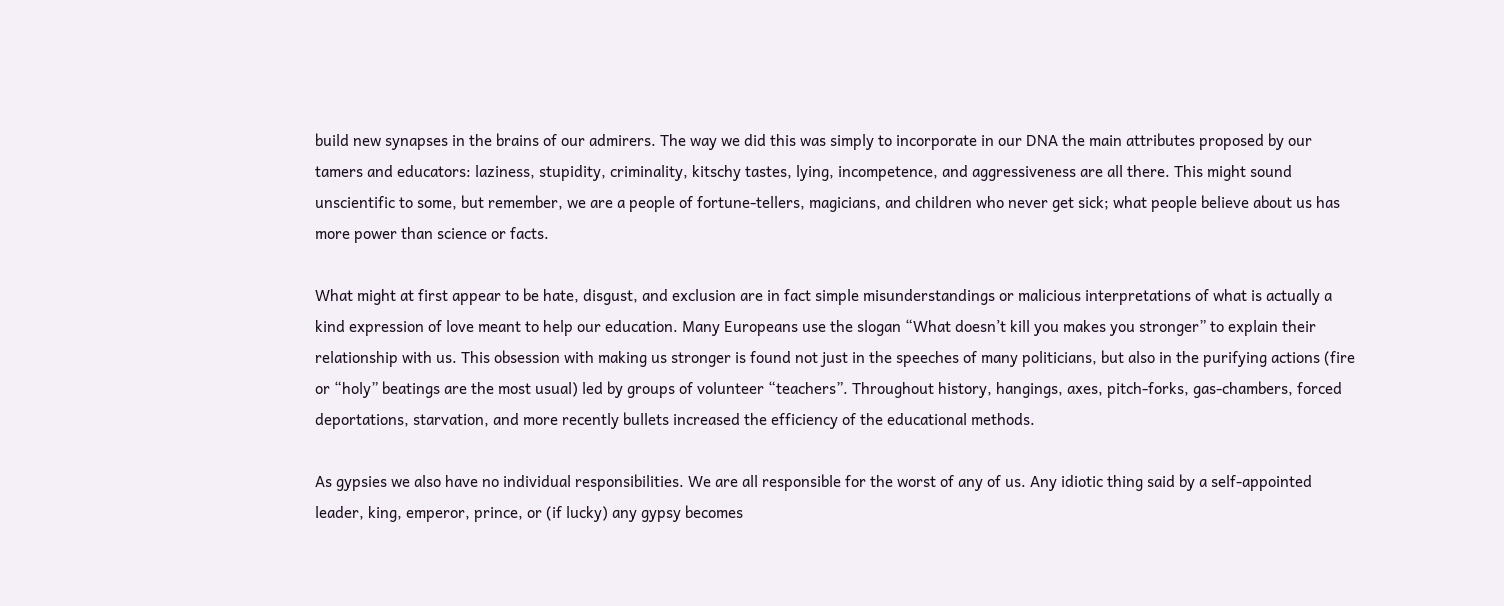build new synapses in the brains of our admirers. The way we did this was simply to incorporate in our DNA the main attributes proposed by our tamers and educators: laziness, stupidity, criminality, kitschy tastes, lying, incompetence, and aggressiveness are all there. This might sound unscientific to some, but remember, we are a people of fortune-tellers, magicians, and children who never get sick; what people believe about us has more power than science or facts.

What might at first appear to be hate, disgust, and exclusion are in fact simple misunderstandings or malicious interpretations of what is actually a kind expression of love meant to help our education. Many Europeans use the slogan “What doesn’t kill you makes you stronger” to explain their relationship with us. This obsession with making us stronger is found not just in the speeches of many politicians, but also in the purifying actions (fire or “holy” beatings are the most usual) led by groups of volunteer “teachers”. Throughout history, hangings, axes, pitch-forks, gas-chambers, forced deportations, starvation, and more recently bullets increased the efficiency of the educational methods.

As gypsies we also have no individual responsibilities. We are all responsible for the worst of any of us. Any idiotic thing said by a self-appointed leader, king, emperor, prince, or (if lucky) any gypsy becomes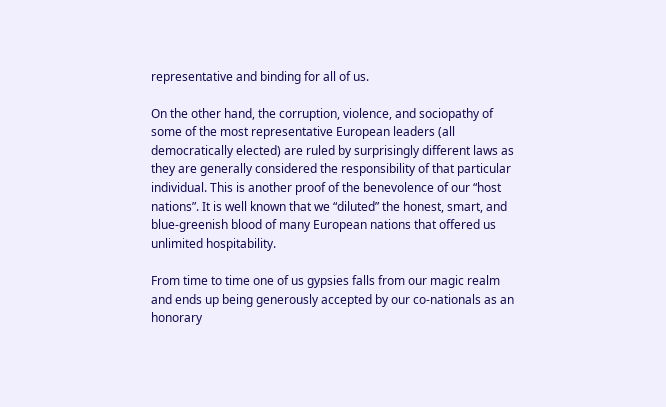representative and binding for all of us.

On the other hand, the corruption, violence, and sociopathy of some of the most representative European leaders (all democratically elected) are ruled by surprisingly different laws as they are generally considered the responsibility of that particular individual. This is another proof of the benevolence of our “host nations”. It is well known that we “diluted” the honest, smart, and blue-greenish blood of many European nations that offered us unlimited hospitability.

From time to time one of us gypsies falls from our magic realm and ends up being generously accepted by our co-nationals as an honorary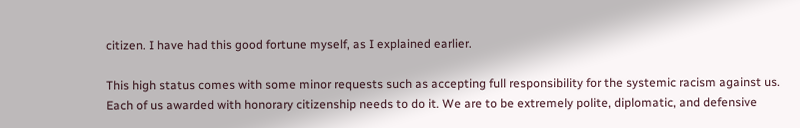citizen. I have had this good fortune myself, as I explained earlier.

This high status comes with some minor requests such as accepting full responsibility for the systemic racism against us. Each of us awarded with honorary citizenship needs to do it. We are to be extremely polite, diplomatic, and defensive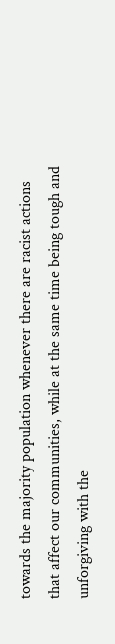towards the majority population whenever there are racist actions that affect our communities, while at the same time being tough and unforgiving with the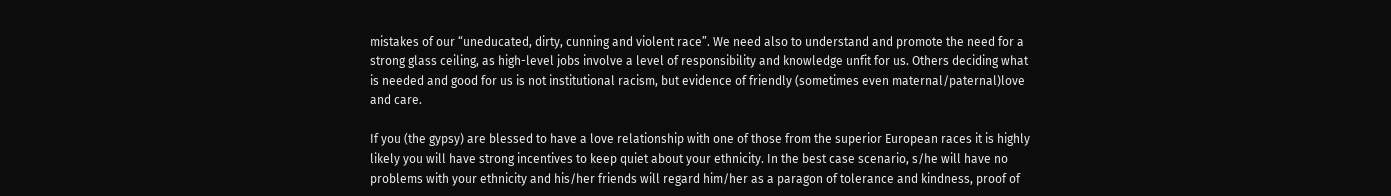mistakes of our “uneducated, dirty, cunning and violent race”. We need also to understand and promote the need for a strong glass ceiling, as high-level jobs involve a level of responsibility and knowledge unfit for us. Others deciding what is needed and good for us is not institutional racism, but evidence of friendly (sometimes even maternal/paternal)love and care.

If you (the gypsy) are blessed to have a love relationship with one of those from the superior European races it is highly likely you will have strong incentives to keep quiet about your ethnicity. In the best case scenario, s/he will have no problems with your ethnicity and his/her friends will regard him/her as a paragon of tolerance and kindness, proof of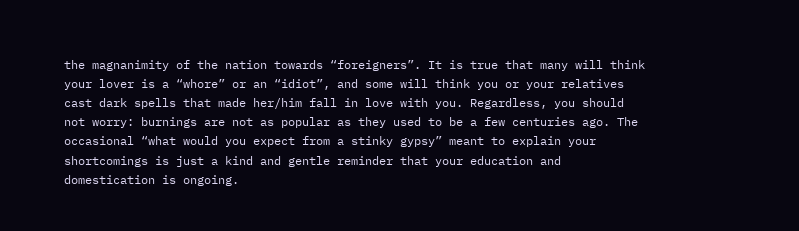the magnanimity of the nation towards “foreigners”. It is true that many will think your lover is a “whore” or an “idiot”, and some will think you or your relatives cast dark spells that made her/him fall in love with you. Regardless, you should not worry: burnings are not as popular as they used to be a few centuries ago. The occasional “what would you expect from a stinky gypsy” meant to explain your shortcomings is just a kind and gentle reminder that your education and domestication is ongoing.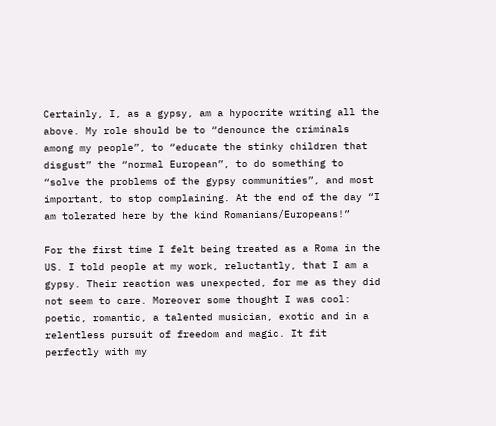Certainly, I, as a gypsy, am a hypocrite writing all the above. My role should be to “denounce the criminals among my people”, to “educate the stinky children that disgust” the “normal European”, to do something to “solve the problems of the gypsy communities”, and most important, to stop complaining. At the end of the day “I am tolerated here by the kind Romanians/Europeans!”

For the first time I felt being treated as a Roma in the US. I told people at my work, reluctantly, that I am a gypsy. Their reaction was unexpected, for me as they did not seem to care. Moreover some thought I was cool: poetic, romantic, a talented musician, exotic and in a relentless pursuit of freedom and magic. It fit perfectly with my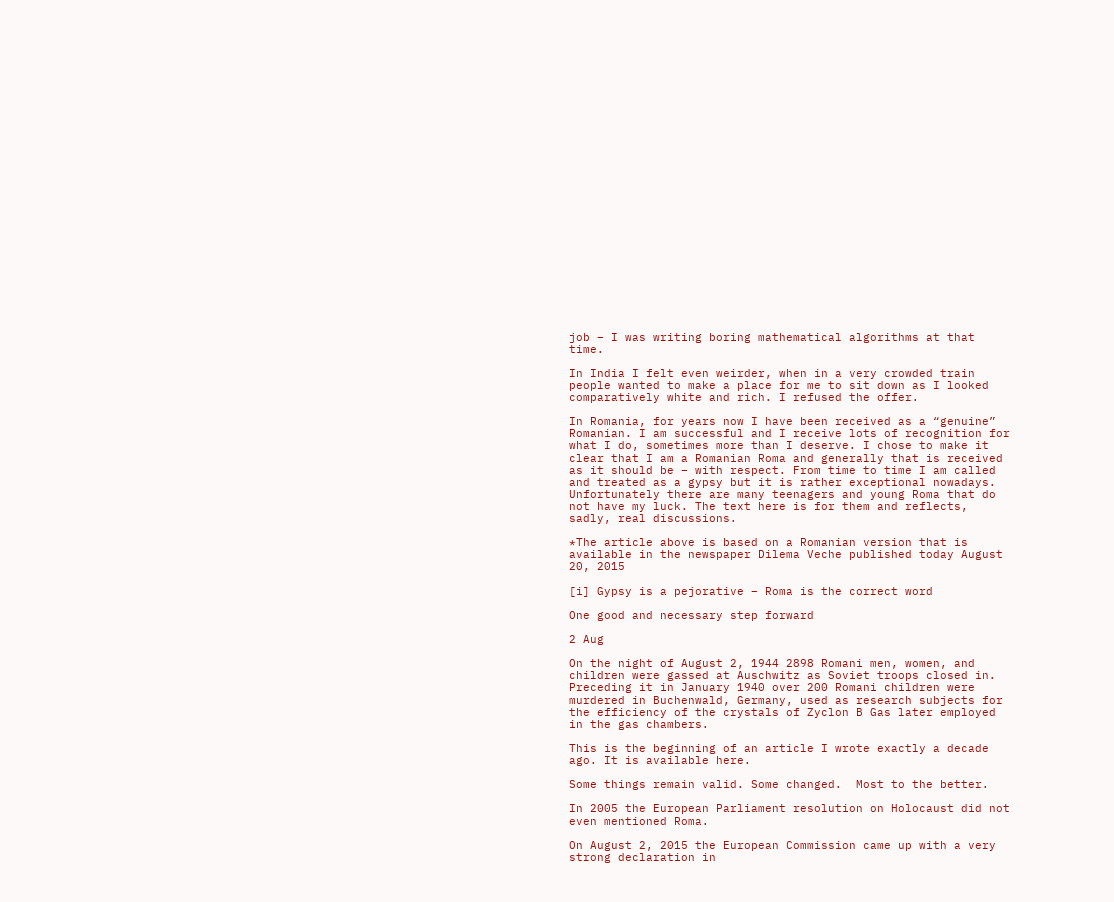job – I was writing boring mathematical algorithms at that time.

In India I felt even weirder, when in a very crowded train people wanted to make a place for me to sit down as I looked comparatively white and rich. I refused the offer.

In Romania, for years now I have been received as a “genuine” Romanian. I am successful and I receive lots of recognition for what I do, sometimes more than I deserve. I chose to make it clear that I am a Romanian Roma and generally that is received as it should be – with respect. From time to time I am called and treated as a gypsy but it is rather exceptional nowadays. Unfortunately there are many teenagers and young Roma that do not have my luck. The text here is for them and reflects, sadly, real discussions.

*The article above is based on a Romanian version that is available in the newspaper Dilema Veche published today August 20, 2015

[i] Gypsy is a pejorative – Roma is the correct word

One good and necessary step forward

2 Aug

On the night of August 2, 1944 2898 Romani men, women, and children were gassed at Auschwitz as Soviet troops closed in. Preceding it in January 1940 over 200 Romani children were murdered in Buchenwald, Germany, used as research subjects for the efficiency of the crystals of Zyclon B Gas later employed in the gas chambers.

This is the beginning of an article I wrote exactly a decade ago. It is available here.

Some things remain valid. Some changed.  Most to the better.

In 2005 the European Parliament resolution on Holocaust did not even mentioned Roma.

On August 2, 2015 the European Commission came up with a very strong declaration in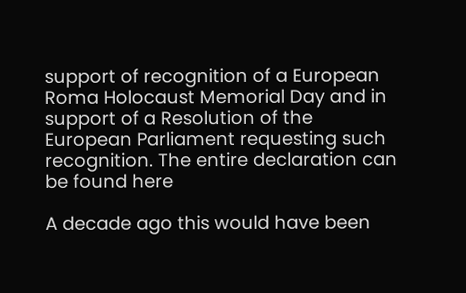support of recognition of a European Roma Holocaust Memorial Day and in support of a Resolution of the European Parliament requesting such recognition. The entire declaration can be found here

A decade ago this would have been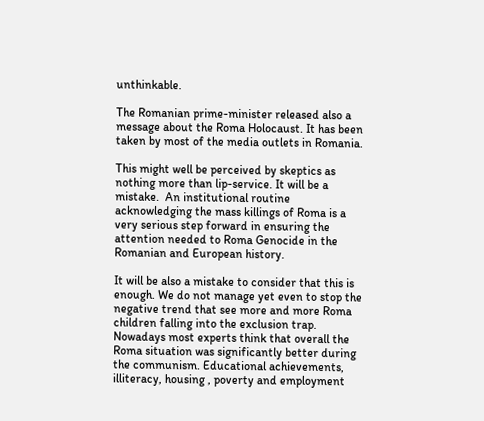unthinkable.

The Romanian prime-minister released also a message about the Roma Holocaust. It has been taken by most of the media outlets in Romania.

This might well be perceived by skeptics as nothing more than lip-service. It will be a mistake.  An institutional routine acknowledging the mass killings of Roma is a very serious step forward in ensuring the attention needed to Roma Genocide in the Romanian and European history.

It will be also a mistake to consider that this is enough. We do not manage yet even to stop the negative trend that see more and more Roma children falling into the exclusion trap. Nowadays most experts think that overall the Roma situation was significantly better during the communism. Educational achievements, illiteracy, housing , poverty and employment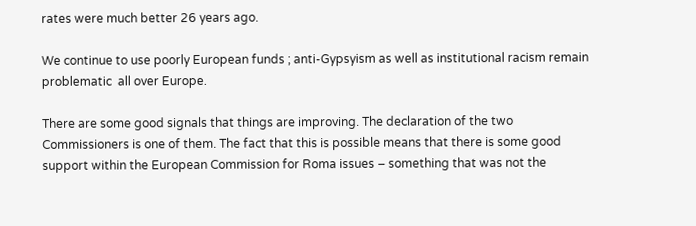rates were much better 26 years ago.

We continue to use poorly European funds ; anti-Gypsyism as well as institutional racism remain problematic  all over Europe.

There are some good signals that things are improving. The declaration of the two Commissioners is one of them. The fact that this is possible means that there is some good support within the European Commission for Roma issues – something that was not the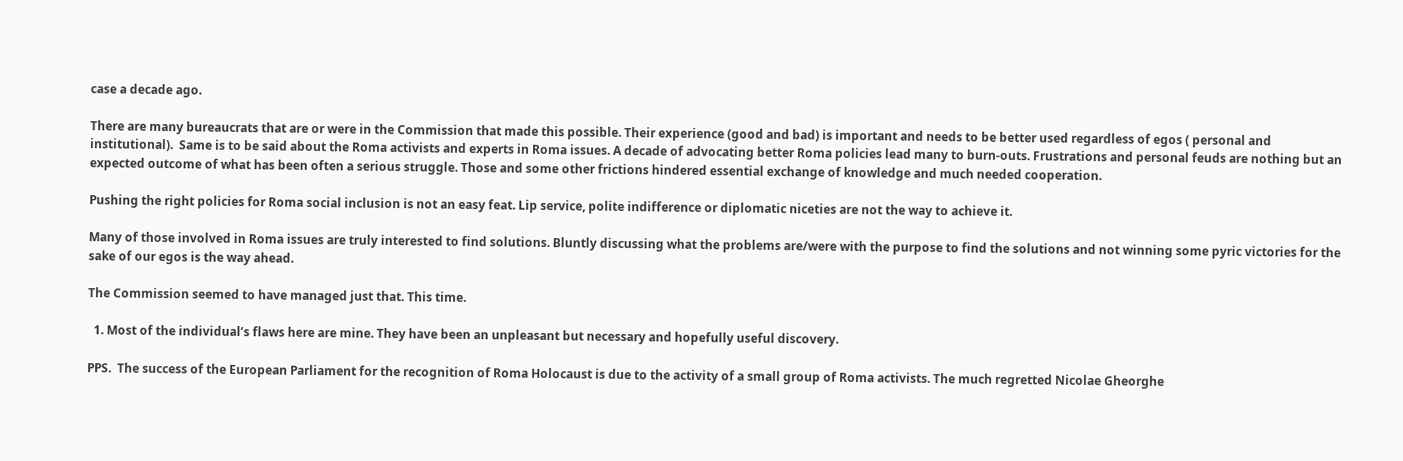case a decade ago.

There are many bureaucrats that are or were in the Commission that made this possible. Their experience (good and bad) is important and needs to be better used regardless of egos ( personal and institutional).  Same is to be said about the Roma activists and experts in Roma issues. A decade of advocating better Roma policies lead many to burn-outs. Frustrations and personal feuds are nothing but an expected outcome of what has been often a serious struggle. Those and some other frictions hindered essential exchange of knowledge and much needed cooperation.

Pushing the right policies for Roma social inclusion is not an easy feat. Lip service, polite indifference or diplomatic niceties are not the way to achieve it.

Many of those involved in Roma issues are truly interested to find solutions. Bluntly discussing what the problems are/were with the purpose to find the solutions and not winning some pyric victories for the sake of our egos is the way ahead.

The Commission seemed to have managed just that. This time.

  1. Most of the individual’s flaws here are mine. They have been an unpleasant but necessary and hopefully useful discovery.

PPS.  The success of the European Parliament for the recognition of Roma Holocaust is due to the activity of a small group of Roma activists. The much regretted Nicolae Gheorghe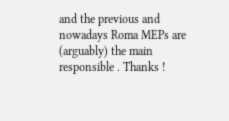and the previous and nowadays Roma MEPs are (arguably) the main responsible . Thanks !